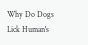Why Do Dogs Lick Human's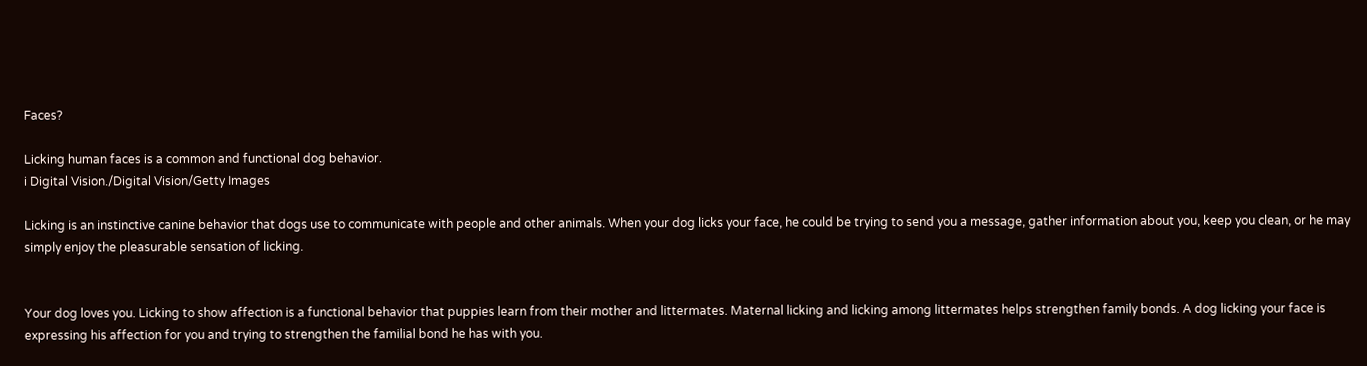Faces?

Licking human faces is a common and functional dog behavior.
i Digital Vision./Digital Vision/Getty Images

Licking is an instinctive canine behavior that dogs use to communicate with people and other animals. When your dog licks your face, he could be trying to send you a message, gather information about you, keep you clean, or he may simply enjoy the pleasurable sensation of licking.


Your dog loves you. Licking to show affection is a functional behavior that puppies learn from their mother and littermates. Maternal licking and licking among littermates helps strengthen family bonds. A dog licking your face is expressing his affection for you and trying to strengthen the familial bond he has with you.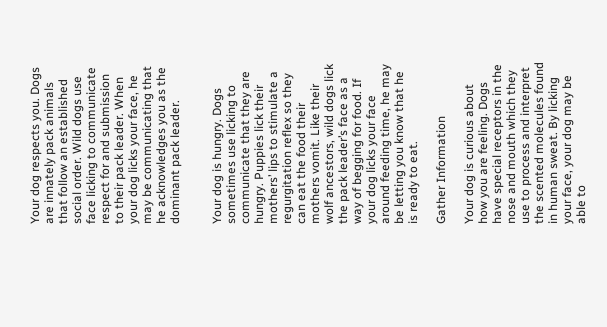Your dog respects you. Dogs are innately pack animals that follow an established social order. Wild dogs use face licking to communicate respect for and submission to their pack leader. When your dog licks your face, he may be communicating that he acknowledges you as the dominant pack leader.


Your dog is hungry. Dogs sometimes use licking to communicate that they are hungry. Puppies lick their mothers’ lips to stimulate a regurgitation reflex so they can eat the food their mothers vomit. Like their wolf ancestors, wild dogs lick the pack leader’s face as a way of begging for food. If your dog licks your face around feeding time, he may be letting you know that he is ready to eat.

Gather Information

Your dog is curious about how you are feeling. Dogs have special receptors in the nose and mouth which they use to process and interpret the scented molecules found in human sweat. By licking your face, your dog may be able to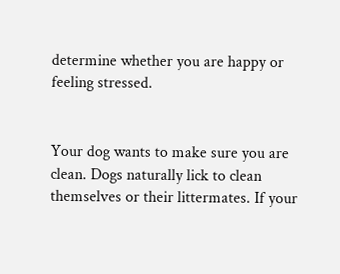determine whether you are happy or feeling stressed.


Your dog wants to make sure you are clean. Dogs naturally lick to clean themselves or their littermates. If your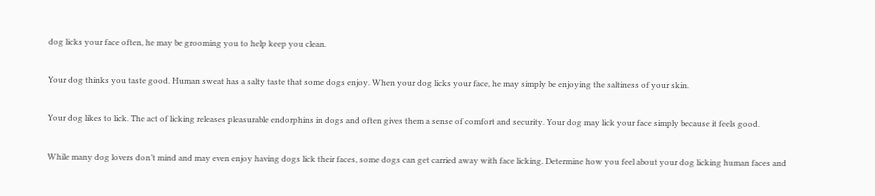dog licks your face often, he may be grooming you to help keep you clean.


Your dog thinks you taste good. Human sweat has a salty taste that some dogs enjoy. When your dog licks your face, he may simply be enjoying the saltiness of your skin.


Your dog likes to lick. The act of licking releases pleasurable endorphins in dogs and often gives them a sense of comfort and security. Your dog may lick your face simply because it feels good.


While many dog lovers don’t mind and may even enjoy having dogs lick their faces, some dogs can get carried away with face licking. Determine how you feel about your dog licking human faces and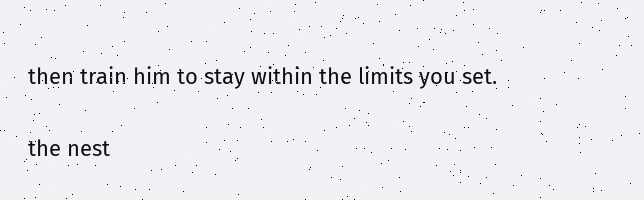then train him to stay within the limits you set.

the nest